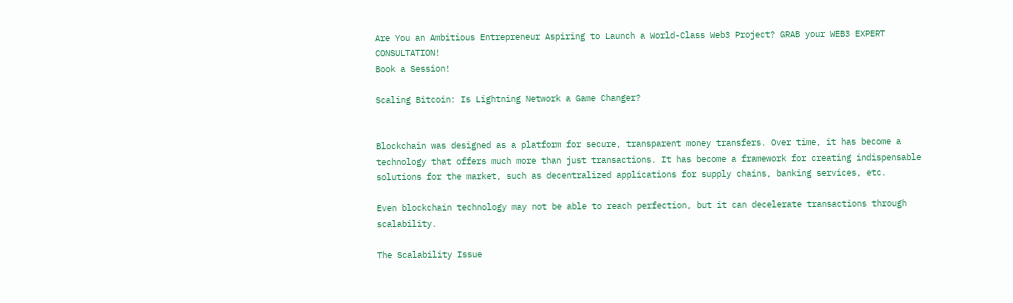Are You an Ambitious Entrepreneur Aspiring to Launch a World-Class Web3 Project? GRAB your WEB3 EXPERT CONSULTATION!
Book a Session!

Scaling Bitcoin: Is Lightning Network a Game Changer?


Blockchain was designed as a platform for secure, transparent money transfers. Over time, it has become a technology that offers much more than just transactions. It has become a framework for creating indispensable solutions for the market, such as decentralized applications for supply chains, banking services, etc.

Even blockchain technology may not be able to reach perfection, but it can decelerate transactions through scalability.

The Scalability Issue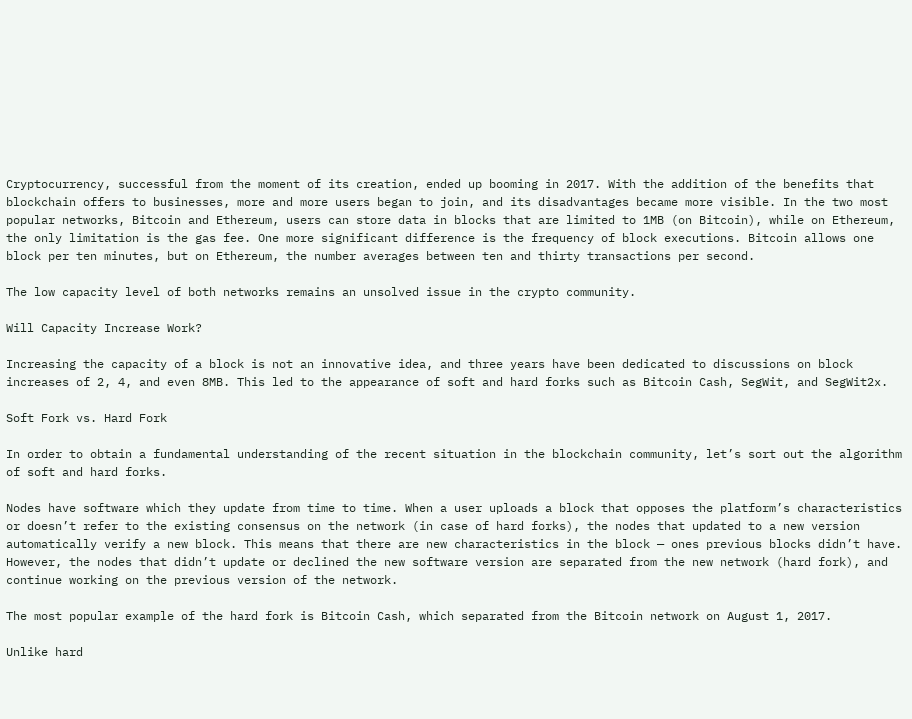Cryptocurrency, successful from the moment of its creation, ended up booming in 2017. With the addition of the benefits that blockchain offers to businesses, more and more users began to join, and its disadvantages became more visible. In the two most popular networks, Bitcoin and Ethereum, users can store data in blocks that are limited to 1MB (on Bitcoin), while on Ethereum, the only limitation is the gas fee. One more significant difference is the frequency of block executions. Bitcoin allows one block per ten minutes, but on Ethereum, the number averages between ten and thirty transactions per second.

The low capacity level of both networks remains an unsolved issue in the crypto community.

Will Capacity Increase Work?

Increasing the capacity of a block is not an innovative idea, and three years have been dedicated to discussions on block increases of 2, 4, and even 8MB. This led to the appearance of soft and hard forks such as Bitcoin Cash, SegWit, and SegWit2x.

Soft Fork vs. Hard Fork

In order to obtain a fundamental understanding of the recent situation in the blockchain community, let’s sort out the algorithm of soft and hard forks.

Nodes have software which they update from time to time. When a user uploads a block that opposes the platform’s characteristics or doesn’t refer to the existing consensus on the network (in case of hard forks), the nodes that updated to a new version automatically verify a new block. This means that there are new characteristics in the block — ones previous blocks didn’t have. However, the nodes that didn’t update or declined the new software version are separated from the new network (hard fork), and continue working on the previous version of the network.

The most popular example of the hard fork is Bitcoin Cash, which separated from the Bitcoin network on August 1, 2017.

Unlike hard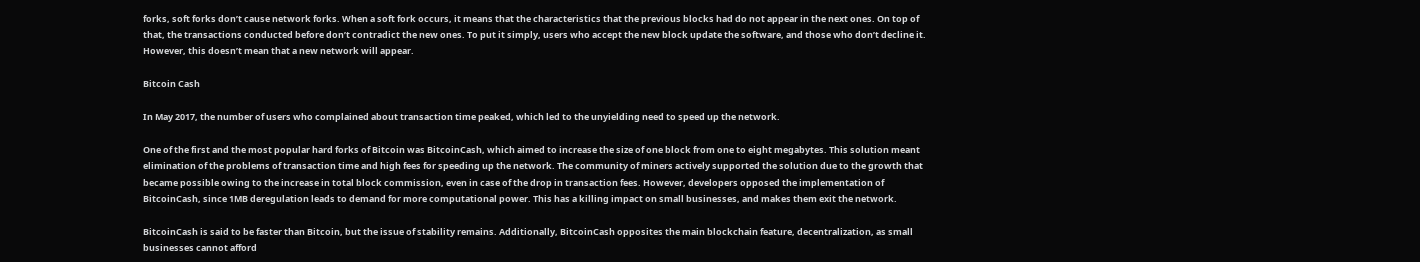forks, soft forks don’t cause network forks. When a soft fork occurs, it means that the characteristics that the previous blocks had do not appear in the next ones. On top of that, the transactions conducted before don’t contradict the new ones. To put it simply, users who accept the new block update the software, and those who don’t decline it. However, this doesn’t mean that a new network will appear.

Bitcoin Cash

In May 2017, the number of users who complained about transaction time peaked, which led to the unyielding need to speed up the network.

One of the first and the most popular hard forks of Bitcoin was BitcoinCash, which aimed to increase the size of one block from one to eight megabytes. This solution meant elimination of the problems of transaction time and high fees for speeding up the network. The community of miners actively supported the solution due to the growth that became possible owing to the increase in total block commission, even in case of the drop in transaction fees. However, developers opposed the implementation of BitcoinCash, since 1MB deregulation leads to demand for more computational power. This has a killing impact on small businesses, and makes them exit the network.

BitcoinCash is said to be faster than Bitcoin, but the issue of stability remains. Additionally, BitcoinCash opposites the main blockchain feature, decentralization, as small businesses cannot afford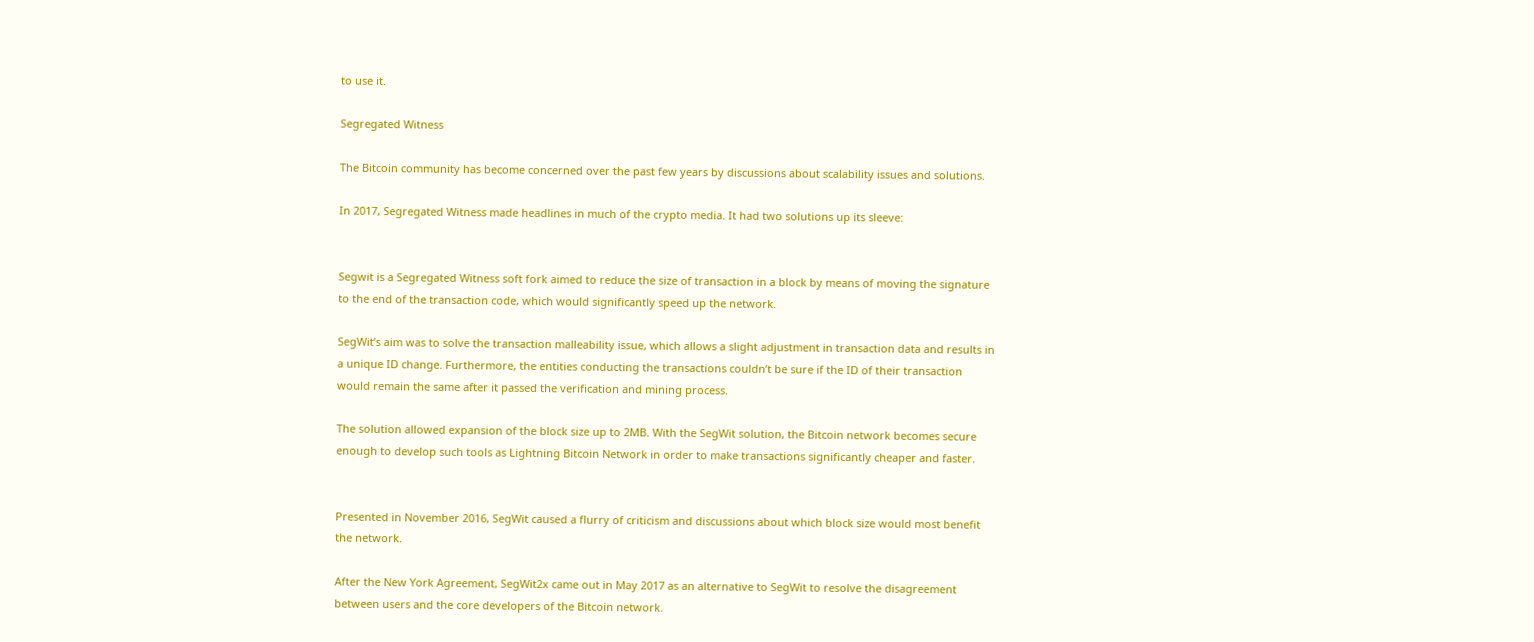to use it.

Segregated Witness

The Bitcoin community has become concerned over the past few years by discussions about scalability issues and solutions.

In 2017, Segregated Witness made headlines in much of the crypto media. It had two solutions up its sleeve:


Segwit is a Segregated Witness soft fork aimed to reduce the size of transaction in a block by means of moving the signature to the end of the transaction code, which would significantly speed up the network.

SegWit’s aim was to solve the transaction malleability issue, which allows a slight adjustment in transaction data and results in a unique ID change. Furthermore, the entities conducting the transactions couldn’t be sure if the ID of their transaction would remain the same after it passed the verification and mining process.

The solution allowed expansion of the block size up to 2MB. With the SegWit solution, the Bitcoin network becomes secure enough to develop such tools as Lightning Bitcoin Network in order to make transactions significantly cheaper and faster.


Presented in November 2016, SegWit caused a flurry of criticism and discussions about which block size would most benefit the network.

After the New York Agreement, SegWit2x came out in May 2017 as an alternative to SegWit to resolve the disagreement between users and the core developers of the Bitcoin network.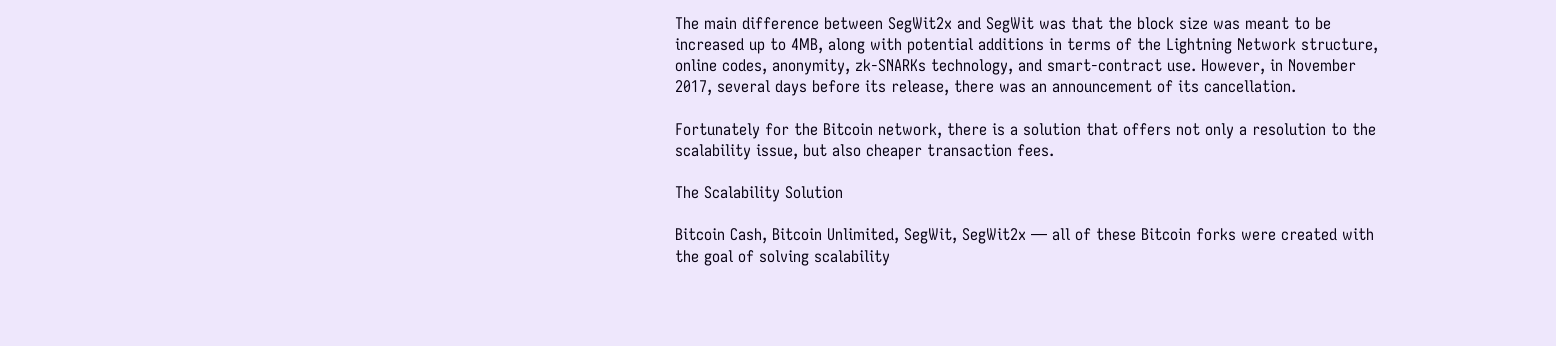The main difference between SegWit2x and SegWit was that the block size was meant to be increased up to 4MB, along with potential additions in terms of the Lightning Network structure, online codes, anonymity, zk-SNARKs technology, and smart-contract use. However, in November 2017, several days before its release, there was an announcement of its cancellation.

Fortunately for the Bitcoin network, there is a solution that offers not only a resolution to the scalability issue, but also cheaper transaction fees.

The Scalability Solution

Bitcoin Cash, Bitcoin Unlimited, SegWit, SegWit2x — all of these Bitcoin forks were created with the goal of solving scalability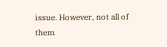issue. However, not all of them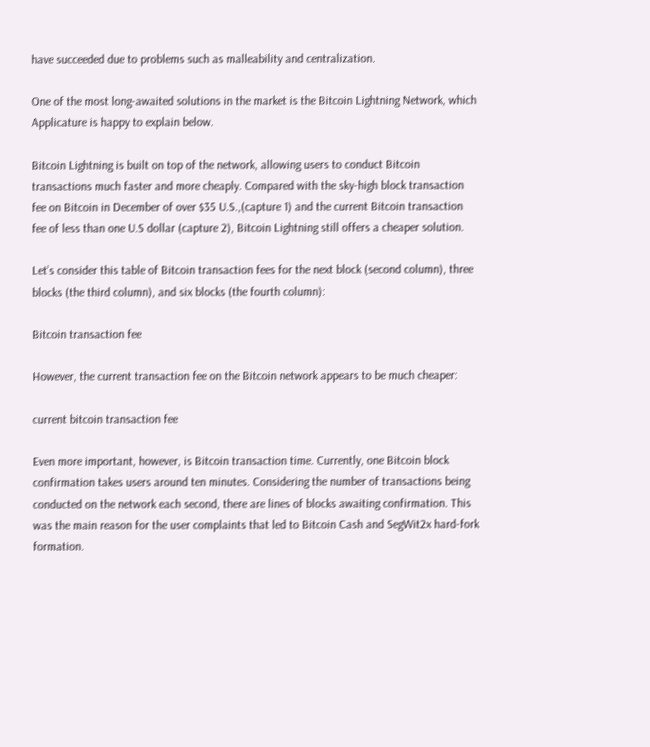have succeeded due to problems such as malleability and centralization.

One of the most long-awaited solutions in the market is the Bitcoin Lightning Network, which Applicature is happy to explain below.

Bitcoin Lightning is built on top of the network, allowing users to conduct Bitcoin transactions much faster and more cheaply. Compared with the sky-high block transaction fee on Bitcoin in December of over $35 U.S.,(capture 1) and the current Bitcoin transaction fee of less than one U.S dollar (capture 2), Bitcoin Lightning still offers a cheaper solution.

Let’s consider this table of Bitcoin transaction fees for the next block (second column), three blocks (the third column), and six blocks (the fourth column):

Bitcoin transaction fee

However, the current transaction fee on the Bitcoin network appears to be much cheaper:

current bitcoin transaction fee

Even more important, however, is Bitcoin transaction time. Currently, one Bitcoin block confirmation takes users around ten minutes. Considering the number of transactions being conducted on the network each second, there are lines of blocks awaiting confirmation. This was the main reason for the user complaints that led to Bitcoin Cash and SegWit2x hard-fork formation.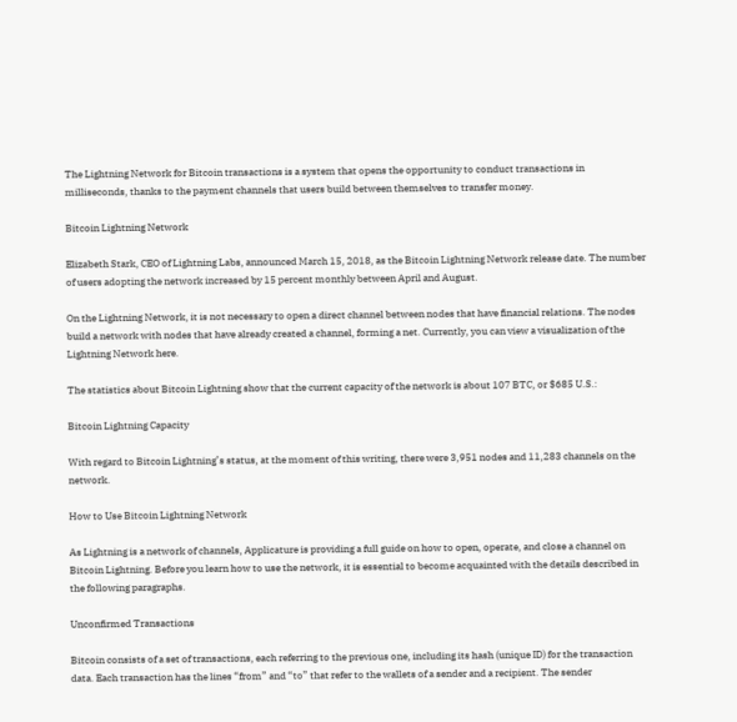The Lightning Network for Bitcoin transactions is a system that opens the opportunity to conduct transactions in milliseconds, thanks to the payment channels that users build between themselves to transfer money.

Bitcoin Lightning Network

Elizabeth Stark, CEO of Lightning Labs, announced March 15, 2018, as the Bitcoin Lightning Network release date. The number of users adopting the network increased by 15 percent monthly between April and August.

On the Lightning Network, it is not necessary to open a direct channel between nodes that have financial relations. The nodes build a network with nodes that have already created a channel, forming a net. Currently, you can view a visualization of the Lightning Network here.

The statistics about Bitcoin Lightning show that the current capacity of the network is about 107 BTC, or $685 U.S.:

Bitcoin Lightning Capacity

With regard to Bitcoin Lightning’s status, at the moment of this writing, there were 3,951 nodes and 11,283 channels on the network.

How to Use Bitcoin Lightning Network

As Lightning is a network of channels, Applicature is providing a full guide on how to open, operate, and close a channel on Bitcoin Lightning. Before you learn how to use the network, it is essential to become acquainted with the details described in the following paragraphs.

Unconfirmed Transactions

Bitcoin consists of a set of transactions, each referring to the previous one, including its hash (unique ID) for the transaction data. Each transaction has the lines “from” and “to” that refer to the wallets of a sender and a recipient. The sender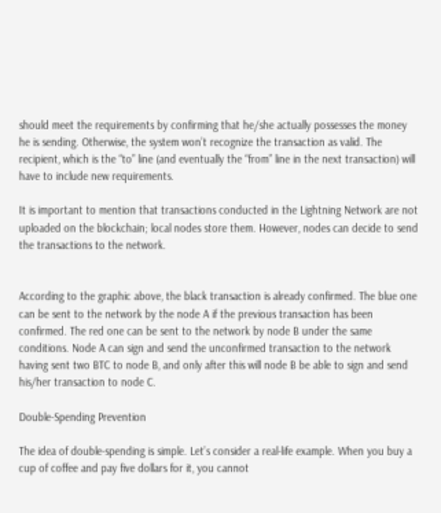should meet the requirements by confirming that he/she actually possesses the money he is sending. Otherwise, the system won’t recognize the transaction as valid. The recipient, which is the “to” line (and eventually the “from” line in the next transaction) will have to include new requirements.

It is important to mention that transactions conducted in the Lightning Network are not uploaded on the blockchain; local nodes store them. However, nodes can decide to send the transactions to the network.


According to the graphic above, the black transaction is already confirmed. The blue one can be sent to the network by the node A if the previous transaction has been confirmed. The red one can be sent to the network by node B under the same conditions. Node A can sign and send the unconfirmed transaction to the network having sent two BTC to node B, and only after this will node B be able to sign and send his/her transaction to node C.

Double-Spending Prevention

The idea of double-spending is simple. Let’s consider a real-life example. When you buy a cup of coffee and pay five dollars for it, you cannot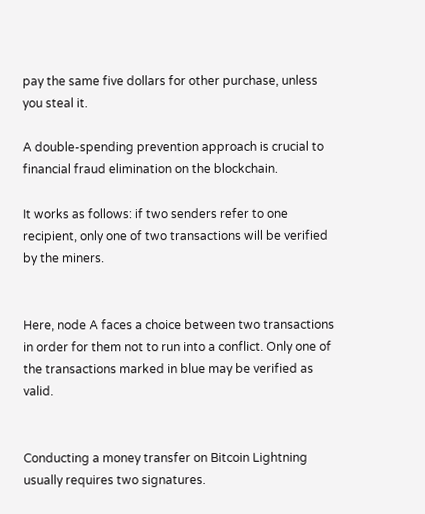pay the same five dollars for other purchase, unless you steal it.

A double-spending prevention approach is crucial to financial fraud elimination on the blockchain.

It works as follows: if two senders refer to one recipient, only one of two transactions will be verified by the miners.


Here, node A faces a choice between two transactions in order for them not to run into a conflict. Only one of the transactions marked in blue may be verified as valid.


Conducting a money transfer on Bitcoin Lightning usually requires two signatures.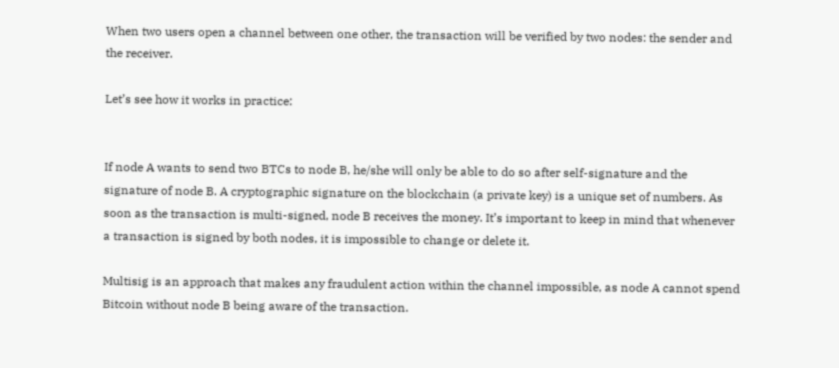When two users open a channel between one other, the transaction will be verified by two nodes: the sender and the receiver.

Let’s see how it works in practice:


If node A wants to send two BTCs to node B, he/she will only be able to do so after self-signature and the signature of node B. A cryptographic signature on the blockchain (a private key) is a unique set of numbers. As soon as the transaction is multi-signed, node B receives the money. It’s important to keep in mind that whenever a transaction is signed by both nodes, it is impossible to change or delete it.

Multisig is an approach that makes any fraudulent action within the channel impossible, as node A cannot spend Bitcoin without node B being aware of the transaction.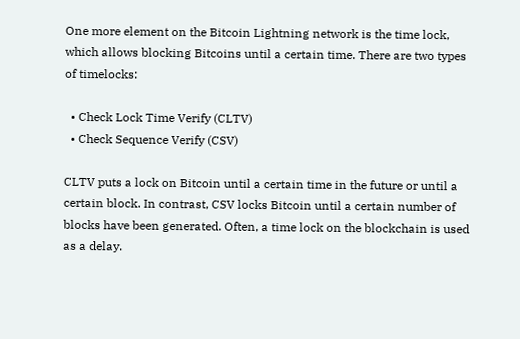One more element on the Bitcoin Lightning network is the time lock, which allows blocking Bitcoins until a certain time. There are two types of timelocks:

  • Check Lock Time Verify (CLTV)
  • Check Sequence Verify (CSV)

CLTV puts a lock on Bitcoin until a certain time in the future or until a certain block. In contrast, CSV locks Bitcoin until a certain number of blocks have been generated. Often, a time lock on the blockchain is used as a delay.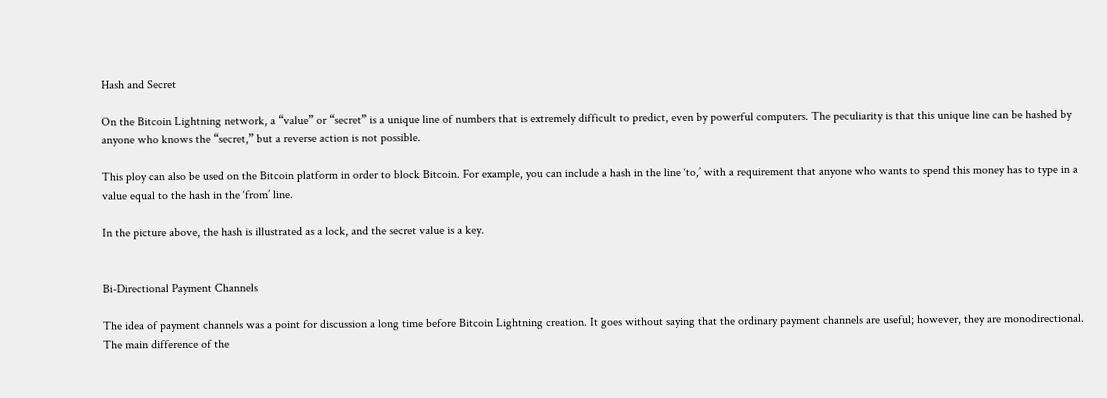Hash and Secret

On the Bitcoin Lightning network, a “value” or “secret” is a unique line of numbers that is extremely difficult to predict, even by powerful computers. The peculiarity is that this unique line can be hashed by anyone who knows the “secret,” but a reverse action is not possible.

This ploy can also be used on the Bitcoin platform in order to block Bitcoin. For example, you can include a hash in the line ‘to,’ with a requirement that anyone who wants to spend this money has to type in a value equal to the hash in the ‘from’ line.

In the picture above, the hash is illustrated as a lock, and the secret value is a key.


Bi-Directional Payment Channels

The idea of payment channels was a point for discussion a long time before Bitcoin Lightning creation. It goes without saying that the ordinary payment channels are useful; however, they are monodirectional. The main difference of the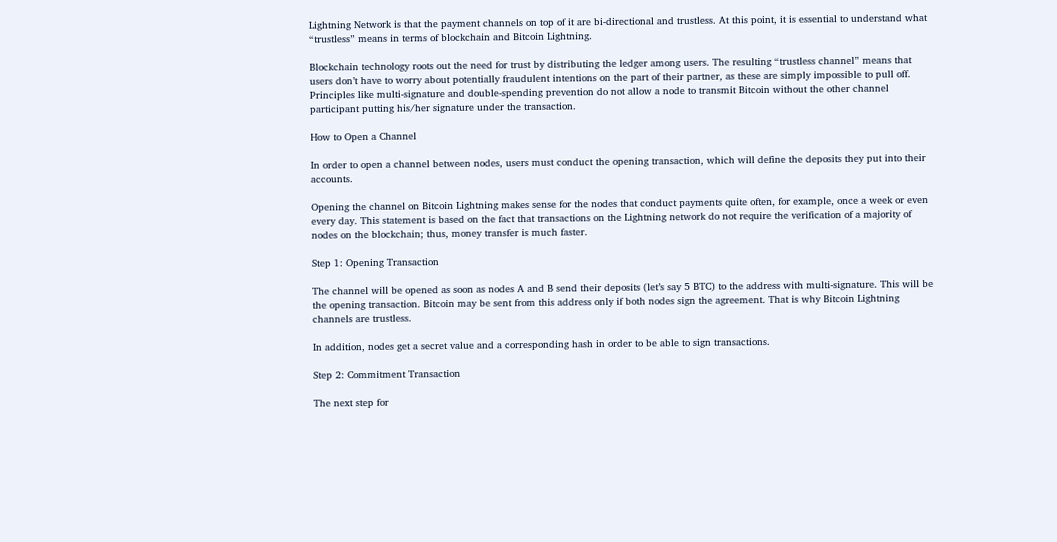Lightning Network is that the payment channels on top of it are bi-directional and trustless. At this point, it is essential to understand what “trustless” means in terms of blockchain and Bitcoin Lightning.

Blockchain technology roots out the need for trust by distributing the ledger among users. The resulting “trustless channel” means that users don’t have to worry about potentially fraudulent intentions on the part of their partner, as these are simply impossible to pull off. Principles like multi-signature and double-spending prevention do not allow a node to transmit Bitcoin without the other channel participant putting his/her signature under the transaction.

How to Open a Channel

In order to open a channel between nodes, users must conduct the opening transaction, which will define the deposits they put into their accounts.

Opening the channel on Bitcoin Lightning makes sense for the nodes that conduct payments quite often, for example, once a week or even every day. This statement is based on the fact that transactions on the Lightning network do not require the verification of a majority of nodes on the blockchain; thus, money transfer is much faster.

Step 1: Opening Transaction

The channel will be opened as soon as nodes A and B send their deposits (let’s say 5 BTC) to the address with multi-signature. This will be the opening transaction. Bitcoin may be sent from this address only if both nodes sign the agreement. That is why Bitcoin Lightning channels are trustless.

In addition, nodes get a secret value and a corresponding hash in order to be able to sign transactions.

Step 2: Commitment Transaction

The next step for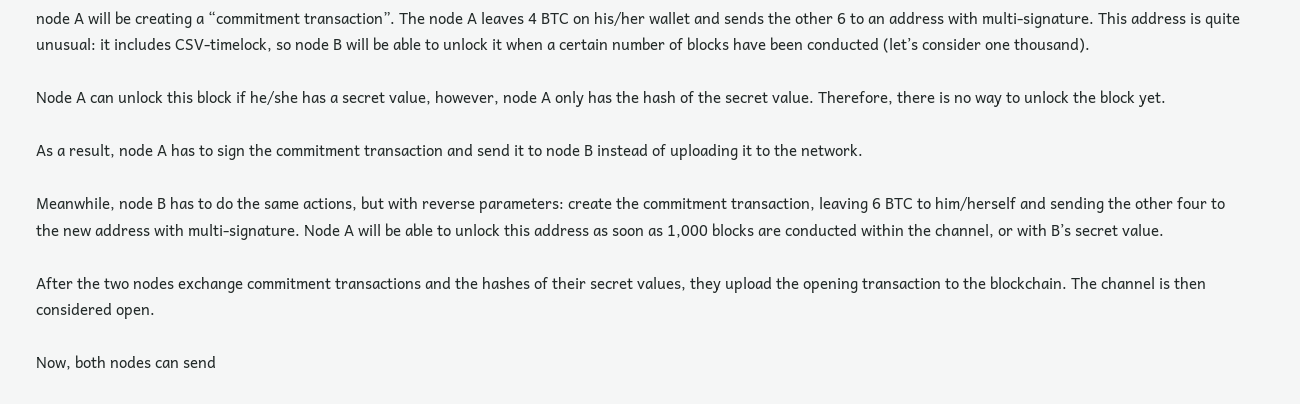node A will be creating a “commitment transaction”. The node A leaves 4 BTC on his/her wallet and sends the other 6 to an address with multi-signature. This address is quite unusual: it includes CSV-timelock, so node B will be able to unlock it when a certain number of blocks have been conducted (let’s consider one thousand).

Node A can unlock this block if he/she has a secret value, however, node A only has the hash of the secret value. Therefore, there is no way to unlock the block yet.

As a result, node A has to sign the commitment transaction and send it to node B instead of uploading it to the network.

Meanwhile, node B has to do the same actions, but with reverse parameters: create the commitment transaction, leaving 6 BTC to him/herself and sending the other four to the new address with multi-signature. Node A will be able to unlock this address as soon as 1,000 blocks are conducted within the channel, or with B’s secret value.

After the two nodes exchange commitment transactions and the hashes of their secret values, they upload the opening transaction to the blockchain. The channel is then considered open.

Now, both nodes can send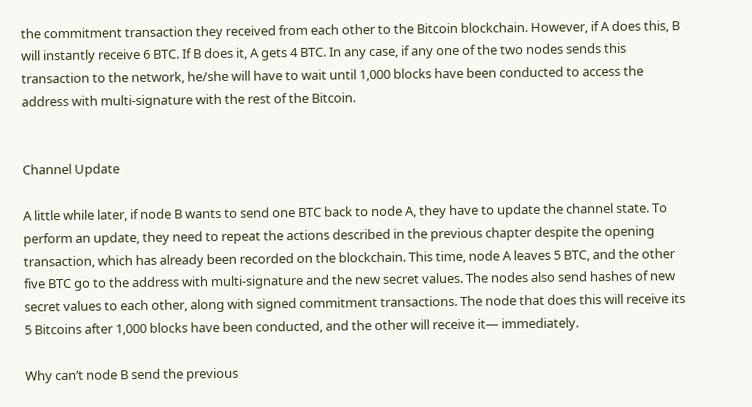the commitment transaction they received from each other to the Bitcoin blockchain. However, if A does this, B will instantly receive 6 BTC. If B does it, A gets 4 BTC. In any case, if any one of the two nodes sends this transaction to the network, he/she will have to wait until 1,000 blocks have been conducted to access the address with multi-signature with the rest of the Bitcoin.


Channel Update

A little while later, if node B wants to send one BTC back to node A, they have to update the channel state. To perform an update, they need to repeat the actions described in the previous chapter despite the opening transaction, which has already been recorded on the blockchain. This time, node A leaves 5 BTC, and the other five BTC go to the address with multi-signature and the new secret values. The nodes also send hashes of new secret values to each other, along with signed commitment transactions. The node that does this will receive its 5 Bitcoins after 1,000 blocks have been conducted, and the other will receive it— immediately.

Why can’t node B send the previous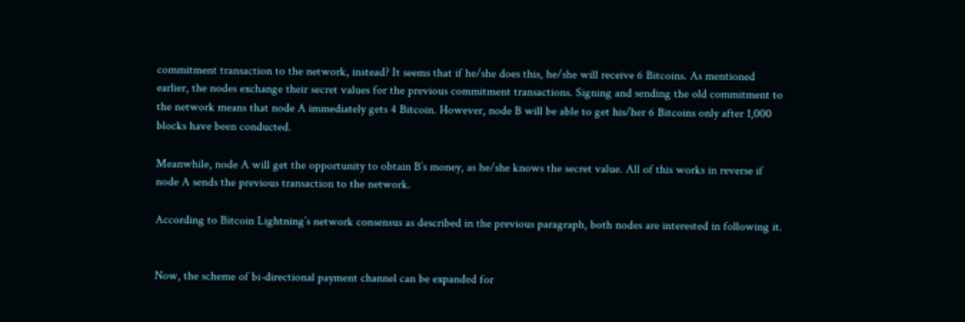commitment transaction to the network, instead? It seems that if he/she does this, he/she will receive 6 Bitcoins. As mentioned earlier, the nodes exchange their secret values for the previous commitment transactions. Signing and sending the old commitment to the network means that node A immediately gets 4 Bitcoin. However, node B will be able to get his/her 6 Bitcoins only after 1,000 blocks have been conducted.

Meanwhile, node A will get the opportunity to obtain B’s money, as he/she knows the secret value. All of this works in reverse if node A sends the previous transaction to the network.

According to Bitcoin Lightning’s network consensus as described in the previous paragraph, both nodes are interested in following it.


Now, the scheme of bi-directional payment channel can be expanded for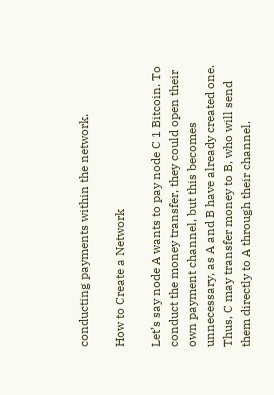conducting payments within the network.

How to Create a Network

Let’s say node A wants to pay node C 1 Bitcoin. To conduct the money transfer, they could open their own payment channel, but this becomes unnecessary, as A and B have already created one. Thus, C may transfer money to B, who will send them directly to A through their channel.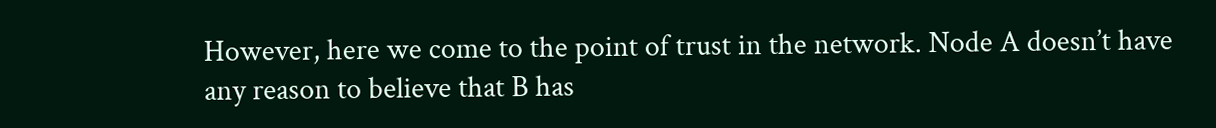However, here we come to the point of trust in the network. Node A doesn’t have any reason to believe that B has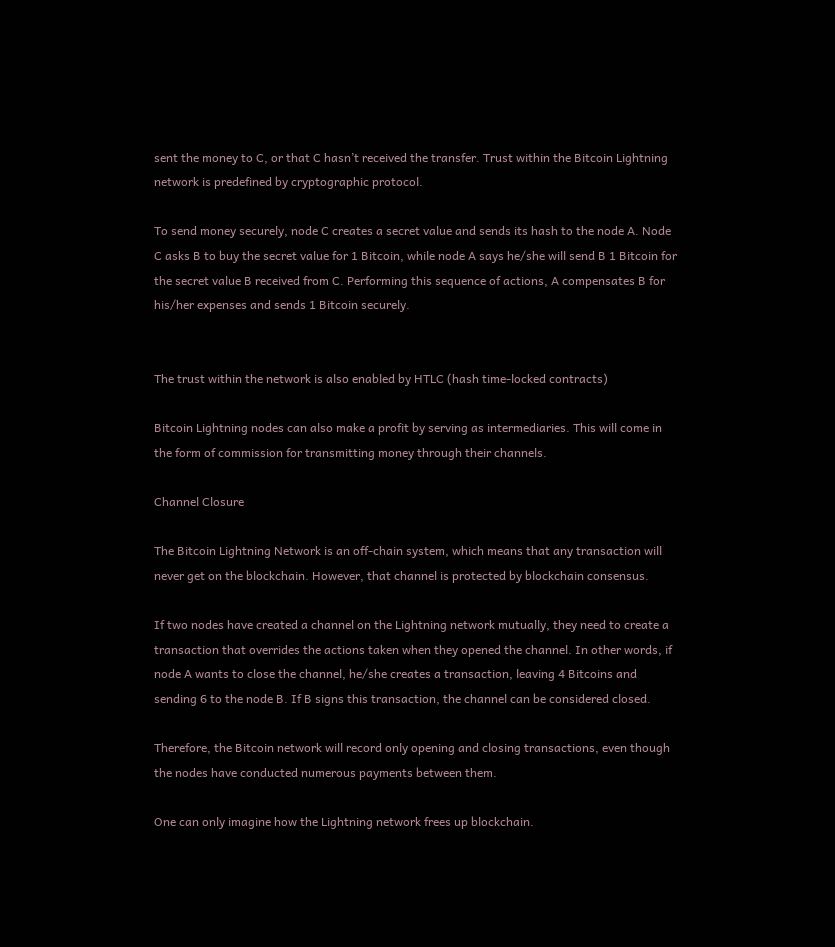sent the money to C, or that C hasn’t received the transfer. Trust within the Bitcoin Lightning network is predefined by cryptographic protocol.

To send money securely, node C creates a secret value and sends its hash to the node A. Node C asks B to buy the secret value for 1 Bitcoin, while node A says he/she will send B 1 Bitcoin for the secret value B received from C. Performing this sequence of actions, A compensates B for his/her expenses and sends 1 Bitcoin securely.


The trust within the network is also enabled by HTLC (hash time-locked contracts)

Bitcoin Lightning nodes can also make a profit by serving as intermediaries. This will come in the form of commission for transmitting money through their channels.

Channel Closure

The Bitcoin Lightning Network is an off-chain system, which means that any transaction will never get on the blockchain. However, that channel is protected by blockchain consensus.

If two nodes have created a channel on the Lightning network mutually, they need to create a transaction that overrides the actions taken when they opened the channel. In other words, if node A wants to close the channel, he/she creates a transaction, leaving 4 Bitcoins and sending 6 to the node B. If B signs this transaction, the channel can be considered closed.

Therefore, the Bitcoin network will record only opening and closing transactions, even though the nodes have conducted numerous payments between them.

One can only imagine how the Lightning network frees up blockchain.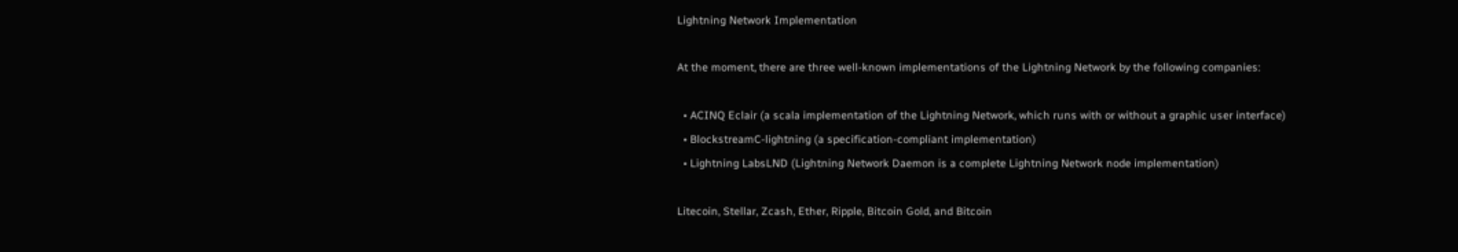Lightning Network Implementation

At the moment, there are three well-known implementations of the Lightning Network by the following companies:

  • ACINQ Eclair (a scala implementation of the Lightning Network, which runs with or without a graphic user interface)
  • BlockstreamC-lightning (a specification-compliant implementation)
  • Lightning LabsLND (Lightning Network Daemon is a complete Lightning Network node implementation)

Litecoin, Stellar, Zcash, Ether, Ripple, Bitcoin Gold, and Bitcoin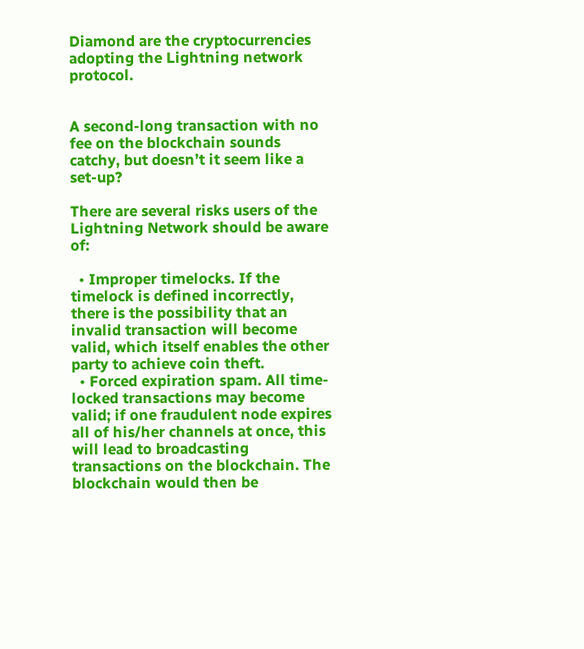Diamond are the cryptocurrencies adopting the Lightning network protocol.


A second-long transaction with no fee on the blockchain sounds catchy, but doesn’t it seem like a set-up?

There are several risks users of the Lightning Network should be aware of:

  • Improper timelocks. If the timelock is defined incorrectly, there is the possibility that an invalid transaction will become valid, which itself enables the other party to achieve coin theft.
  • Forced expiration spam. All time-locked transactions may become valid; if one fraudulent node expires all of his/her channels at once, this will lead to broadcasting transactions on the blockchain. The blockchain would then be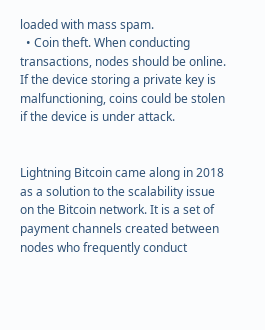loaded with mass spam.
  • Coin theft. When conducting transactions, nodes should be online. If the device storing a private key is malfunctioning, coins could be stolen if the device is under attack.


Lightning Bitcoin came along in 2018 as a solution to the scalability issue on the Bitcoin network. It is a set of payment channels created between nodes who frequently conduct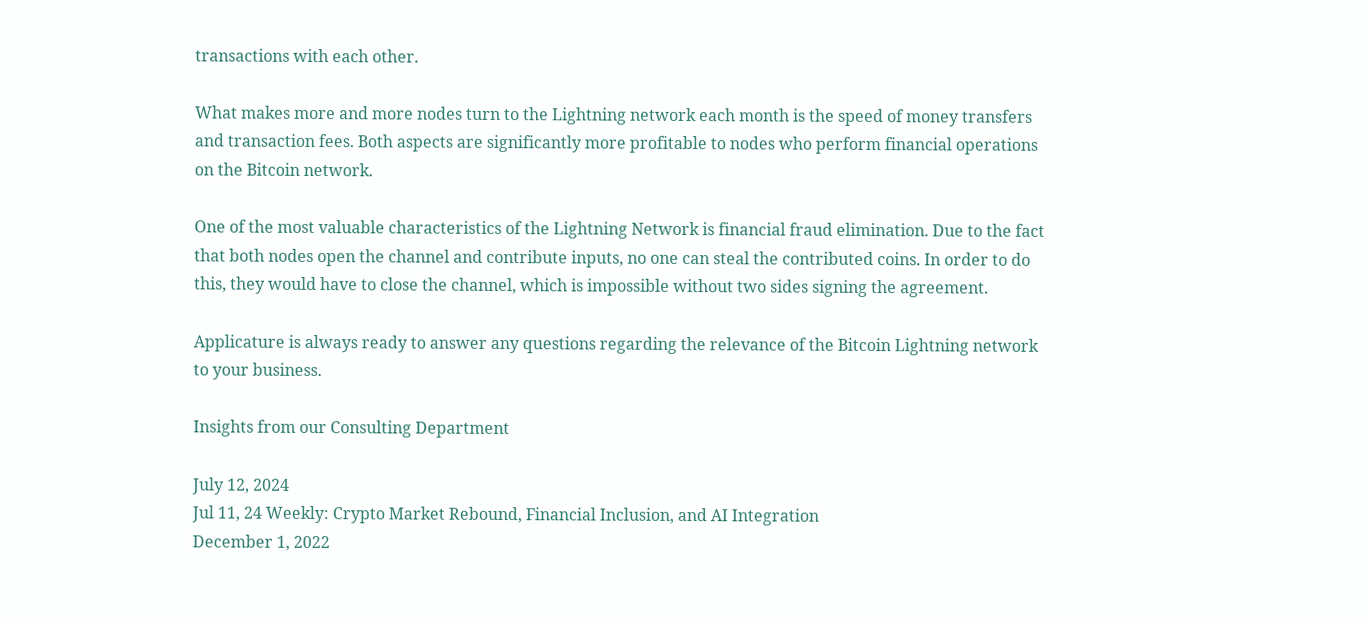transactions with each other.

What makes more and more nodes turn to the Lightning network each month is the speed of money transfers and transaction fees. Both aspects are significantly more profitable to nodes who perform financial operations on the Bitcoin network.

One of the most valuable characteristics of the Lightning Network is financial fraud elimination. Due to the fact that both nodes open the channel and contribute inputs, no one can steal the contributed coins. In order to do this, they would have to close the channel, which is impossible without two sides signing the agreement.

Applicature is always ready to answer any questions regarding the relevance of the Bitcoin Lightning network to your business.

Insights from our Consulting Department

July 12, 2024
Jul 11, 24 Weekly: Crypto Market Rebound, Financial Inclusion, and AI Integration
December 1, 2022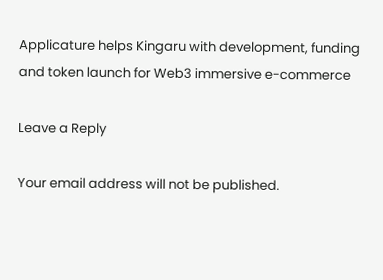Applicature helps Kingaru with development, funding and token launch for Web3 immersive e-commerce

Leave a Reply

Your email address will not be published.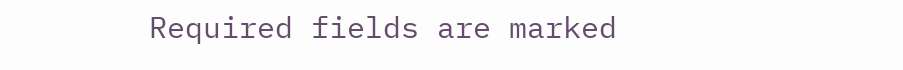Required fields are marked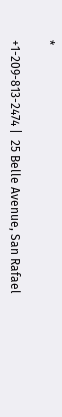*

+1-209-813-2474 |  25 Belle Avenue, San Rafael